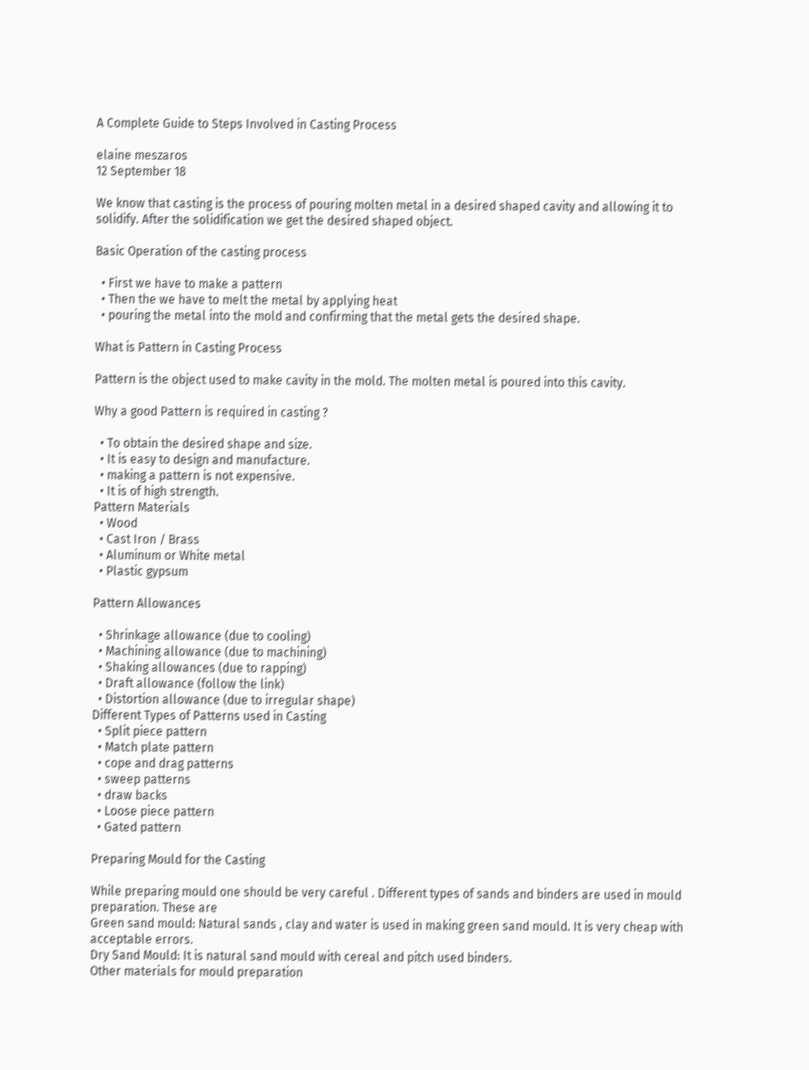A Complete Guide to Steps Involved in Casting Process

elaine meszaros
12 September 18

We know that casting is the process of pouring molten metal in a desired shaped cavity and allowing it to solidify. After the solidification we get the desired shaped object.

Basic Operation of the casting process

  • First we have to make a pattern
  • Then the we have to melt the metal by applying heat
  • pouring the metal into the mold and confirming that the metal gets the desired shape.

What is Pattern in Casting Process

Pattern is the object used to make cavity in the mold. The molten metal is poured into this cavity.

Why a good Pattern is required in casting ?

  • To obtain the desired shape and size.
  • It is easy to design and manufacture.
  • making a pattern is not expensive.
  • It is of high strength.
Pattern Materials
  • Wood
  • Cast Iron / Brass
  • Aluminum or White metal
  • Plastic gypsum

Pattern Allowances

  • Shrinkage allowance (due to cooling)
  • Machining allowance (due to machining)
  • Shaking allowances (due to rapping)
  • Draft allowance (follow the link)
  • Distortion allowance (due to irregular shape)
Different Types of Patterns used in Casting
  • Split piece pattern
  • Match plate pattern
  • cope and drag patterns
  • sweep patterns
  • draw backs
  • Loose piece pattern
  • Gated pattern

Preparing Mould for the Casting

While preparing mould one should be very careful . Different types of sands and binders are used in mould preparation. These are
Green sand mould: Natural sands , clay and water is used in making green sand mould. It is very cheap with acceptable errors.
Dry Sand Mould: It is natural sand mould with cereal and pitch used binders.
Other materials for mould preparation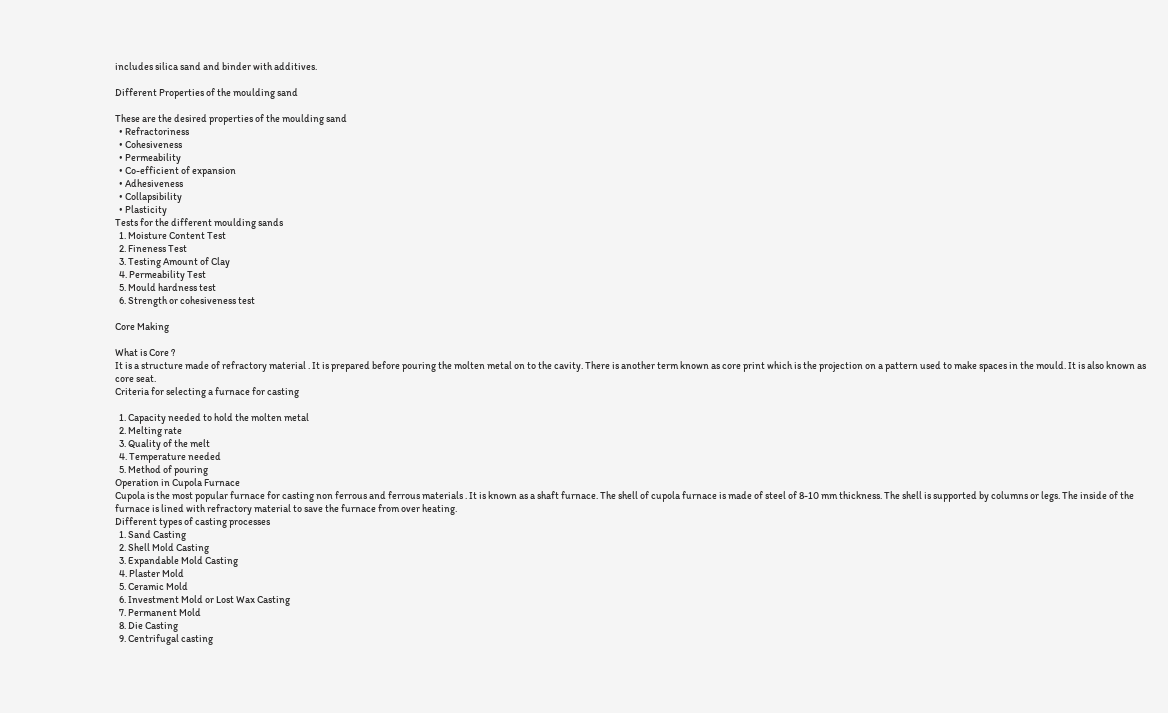includes silica sand and binder with additives.

Different Properties of the moulding sand

These are the desired properties of the moulding sand
  • Refractoriness
  • Cohesiveness
  • Permeability
  • Co-efficient of expansion
  • Adhesiveness
  • Collapsibility
  • Plasticity
Tests for the different moulding sands
  1. Moisture Content Test
  2. Fineness Test
  3. Testing Amount of Clay
  4. Permeability Test
  5. Mould hardness test
  6. Strength or cohesiveness test

Core Making

What is Core ?
It is a structure made of refractory material . It is prepared before pouring the molten metal on to the cavity. There is another term known as core print which is the projection on a pattern used to make spaces in the mould. It is also known as core seat.
Criteria for selecting a furnace for casting

  1. Capacity needed to hold the molten metal
  2. Melting rate
  3. Quality of the melt
  4. Temperature needed
  5. Method of pouring
Operation in Cupola Furnace
Cupola is the most popular furnace for casting non ferrous and ferrous materials . It is known as a shaft furnace. The shell of cupola furnace is made of steel of 8-10 mm thickness. The shell is supported by columns or legs. The inside of the furnace is lined with refractory material to save the furnace from over heating.
Different types of casting processes
  1. Sand Casting
  2. Shell Mold Casting
  3. Expandable Mold Casting
  4. Plaster Mold
  5. Ceramic Mold
  6. Investment Mold or Lost Wax Casting
  7. Permanent Mold
  8. Die Casting
  9. Centrifugal casting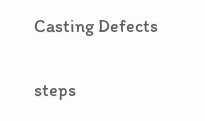Casting Defects

steps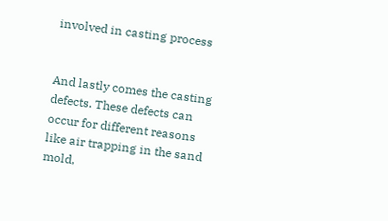involved in casting process


And lastly comes the casting defects. These defects can occur for different reasons like air trapping in the sand mold,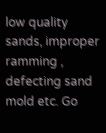low quality sands, improper ramming , defecting sand mold etc. Go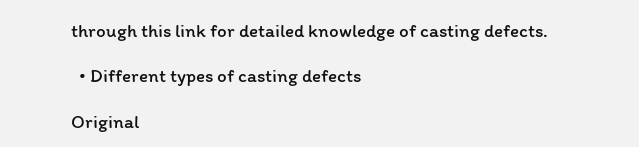through this link for detailed knowledge of casting defects.

  • Different types of casting defects

Original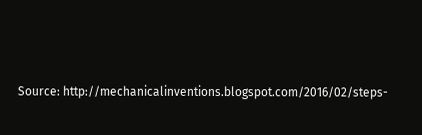Source: http://mechanicalinventions.blogspot.com/2016/02/steps-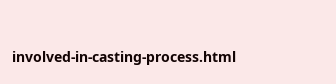involved-in-casting-process.html